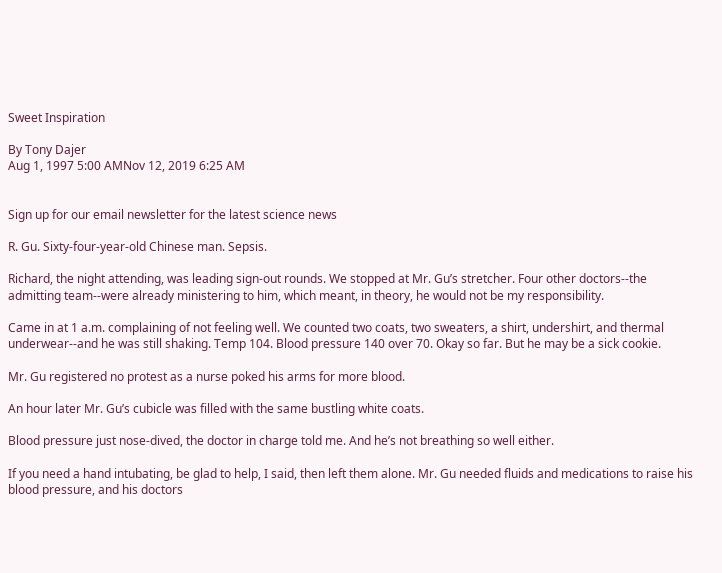Sweet Inspiration

By Tony Dajer
Aug 1, 1997 5:00 AMNov 12, 2019 6:25 AM


Sign up for our email newsletter for the latest science news

R. Gu. Sixty-four-year-old Chinese man. Sepsis.

Richard, the night attending, was leading sign-out rounds. We stopped at Mr. Gu’s stretcher. Four other doctors--the admitting team--were already ministering to him, which meant, in theory, he would not be my responsibility.

Came in at 1 a.m. complaining of not feeling well. We counted two coats, two sweaters, a shirt, undershirt, and thermal underwear--and he was still shaking. Temp 104. Blood pressure 140 over 70. Okay so far. But he may be a sick cookie.

Mr. Gu registered no protest as a nurse poked his arms for more blood.

An hour later Mr. Gu’s cubicle was filled with the same bustling white coats.

Blood pressure just nose-dived, the doctor in charge told me. And he’s not breathing so well either.

If you need a hand intubating, be glad to help, I said, then left them alone. Mr. Gu needed fluids and medications to raise his blood pressure, and his doctors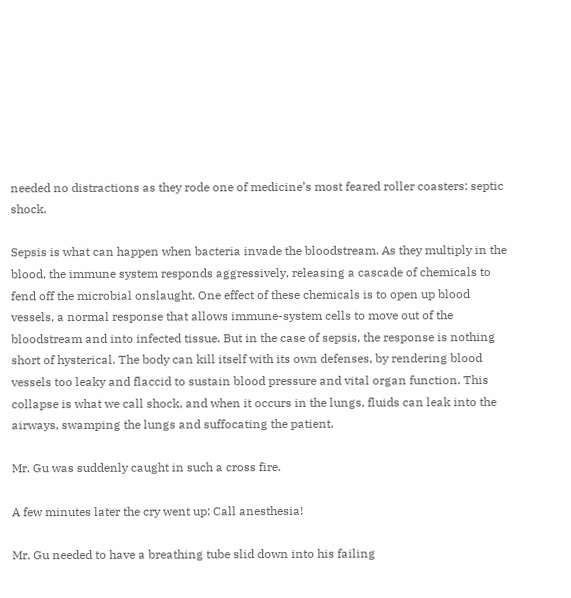needed no distractions as they rode one of medicine’s most feared roller coasters: septic shock.

Sepsis is what can happen when bacteria invade the bloodstream. As they multiply in the blood, the immune system responds aggressively, releasing a cascade of chemicals to fend off the microbial onslaught. One effect of these chemicals is to open up blood vessels, a normal response that allows immune-system cells to move out of the bloodstream and into infected tissue. But in the case of sepsis, the response is nothing short of hysterical. The body can kill itself with its own defenses, by rendering blood vessels too leaky and flaccid to sustain blood pressure and vital organ function. This collapse is what we call shock, and when it occurs in the lungs, fluids can leak into the airways, swamping the lungs and suffocating the patient.

Mr. Gu was suddenly caught in such a cross fire.

A few minutes later the cry went up: Call anesthesia!

Mr. Gu needed to have a breathing tube slid down into his failing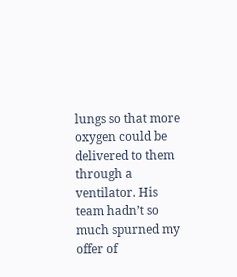lungs so that more oxygen could be delivered to them through a ventilator. His team hadn’t so much spurned my offer of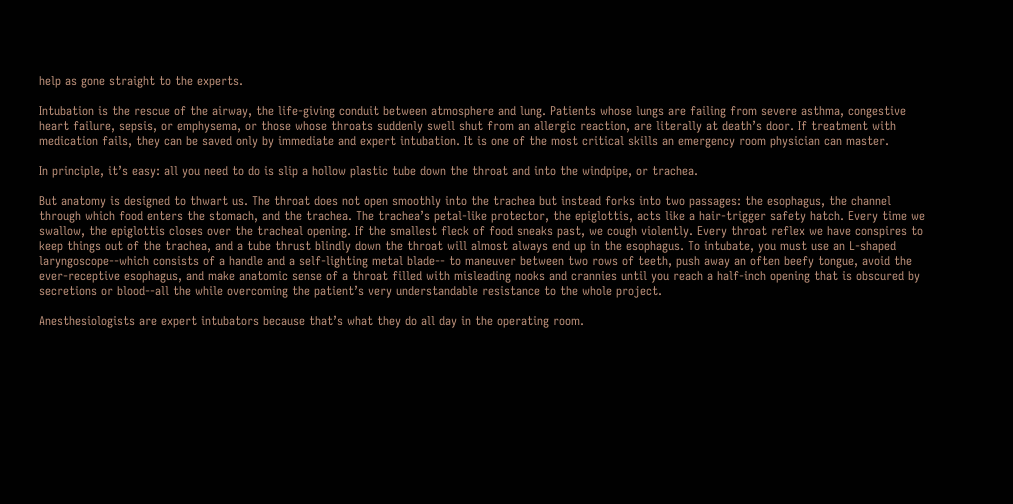help as gone straight to the experts.

Intubation is the rescue of the airway, the life-giving conduit between atmosphere and lung. Patients whose lungs are failing from severe asthma, congestive heart failure, sepsis, or emphysema, or those whose throats suddenly swell shut from an allergic reaction, are literally at death’s door. If treatment with medication fails, they can be saved only by immediate and expert intubation. It is one of the most critical skills an emergency room physician can master.

In principle, it’s easy: all you need to do is slip a hollow plastic tube down the throat and into the windpipe, or trachea.

But anatomy is designed to thwart us. The throat does not open smoothly into the trachea but instead forks into two passages: the esophagus, the channel through which food enters the stomach, and the trachea. The trachea’s petal-like protector, the epiglottis, acts like a hair-trigger safety hatch. Every time we swallow, the epiglottis closes over the tracheal opening. If the smallest fleck of food sneaks past, we cough violently. Every throat reflex we have conspires to keep things out of the trachea, and a tube thrust blindly down the throat will almost always end up in the esophagus. To intubate, you must use an L-shaped laryngoscope--which consists of a handle and a self-lighting metal blade-- to maneuver between two rows of teeth, push away an often beefy tongue, avoid the ever-receptive esophagus, and make anatomic sense of a throat filled with misleading nooks and crannies until you reach a half-inch opening that is obscured by secretions or blood--all the while overcoming the patient’s very understandable resistance to the whole project.

Anesthesiologists are expert intubators because that’s what they do all day in the operating room.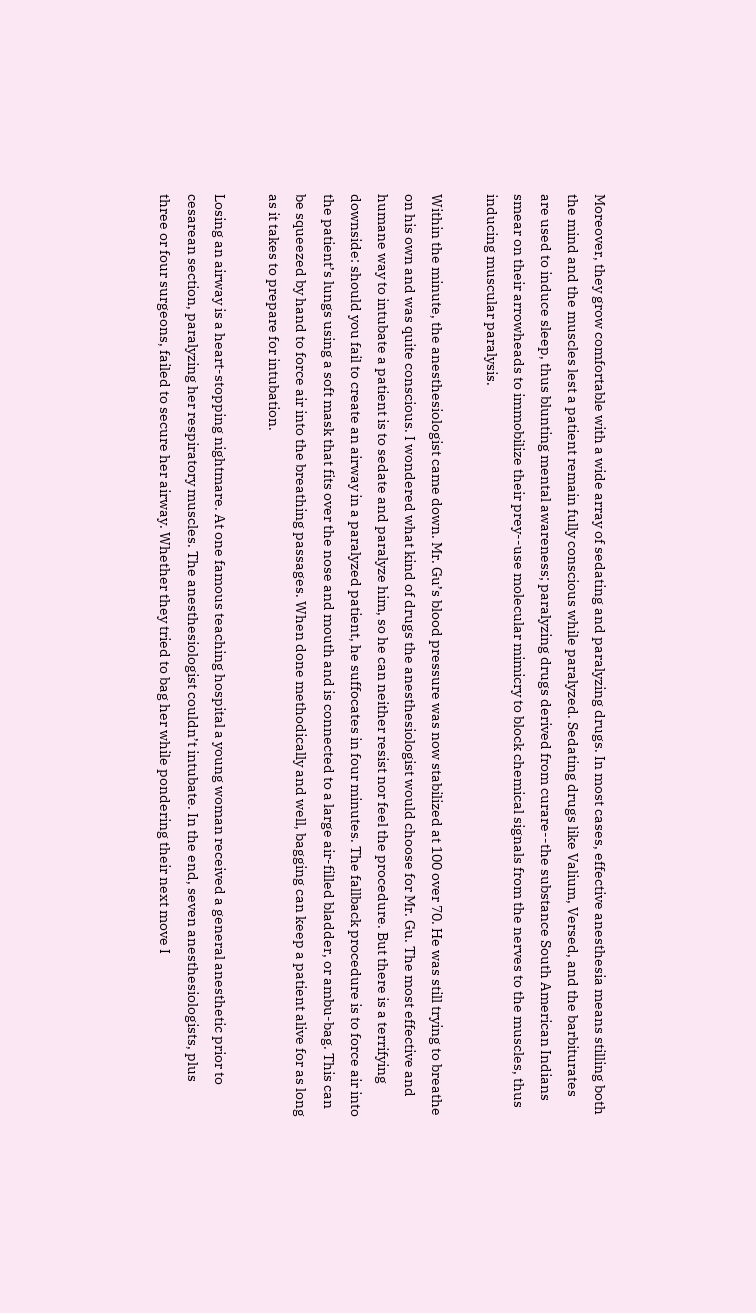Moreover, they grow comfortable with a wide array of sedating and paralyzing drugs. In most cases, effective anesthesia means stilling both the mind and the muscles lest a patient remain fully conscious while paralyzed. Sedating drugs like Valium, Versed, and the barbiturates are used to induce sleep, thus blunting mental awareness; paralyzing drugs derived from curare--the substance South American Indians smear on their arrowheads to immobilize their prey--use molecular mimicry to block chemical signals from the nerves to the muscles, thus inducing muscular paralysis.

Within the minute, the anesthesiologist came down. Mr. Gu’s blood pressure was now stabilized at 100 over 70. He was still trying to breathe on his own and was quite conscious. I wondered what kind of drugs the anesthesiologist would choose for Mr. Gu. The most effective and humane way to intubate a patient is to sedate and paralyze him, so he can neither resist nor feel the procedure. But there is a terrifying downside: should you fail to create an airway in a paralyzed patient, he suffocates in four minutes. The fallback procedure is to force air into the patient’s lungs using a soft mask that fits over the nose and mouth and is connected to a large air-filled bladder, or ambu-bag. This can be squeezed by hand to force air into the breathing passages. When done methodically and well, bagging can keep a patient alive for as long as it takes to prepare for intubation.

Losing an airway is a heart-stopping nightmare. At one famous teaching hospital a young woman received a general anesthetic prior to cesarean section, paralyzing her respiratory muscles. The anesthesiologist couldn’t intubate. In the end, seven anesthesiologists, plus three or four surgeons, failed to secure her airway. Whether they tried to bag her while pondering their next move I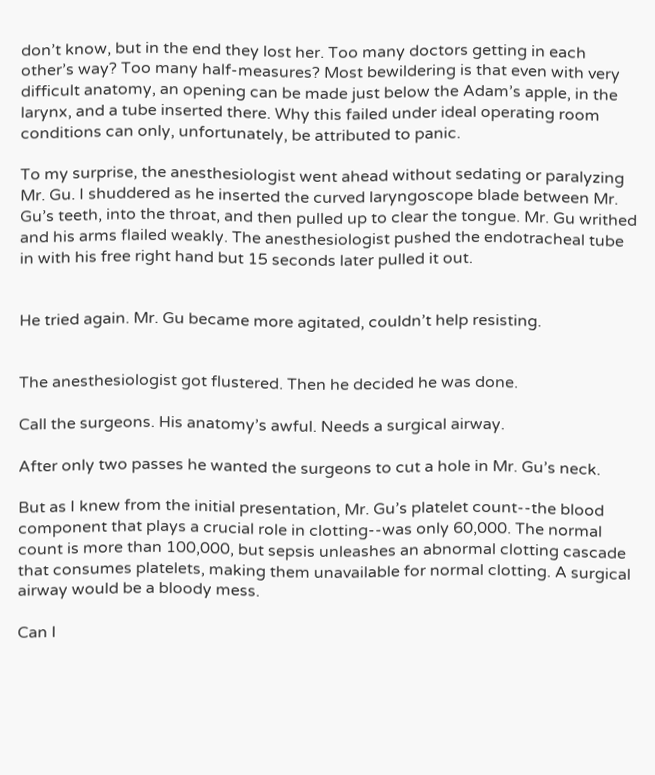don’t know, but in the end they lost her. Too many doctors getting in each other’s way? Too many half-measures? Most bewildering is that even with very difficult anatomy, an opening can be made just below the Adam’s apple, in the larynx, and a tube inserted there. Why this failed under ideal operating room conditions can only, unfortunately, be attributed to panic.

To my surprise, the anesthesiologist went ahead without sedating or paralyzing Mr. Gu. I shuddered as he inserted the curved laryngoscope blade between Mr. Gu’s teeth, into the throat, and then pulled up to clear the tongue. Mr. Gu writhed and his arms flailed weakly. The anesthesiologist pushed the endotracheal tube in with his free right hand but 15 seconds later pulled it out.


He tried again. Mr. Gu became more agitated, couldn’t help resisting.


The anesthesiologist got flustered. Then he decided he was done.

Call the surgeons. His anatomy’s awful. Needs a surgical airway.

After only two passes he wanted the surgeons to cut a hole in Mr. Gu’s neck.

But as I knew from the initial presentation, Mr. Gu’s platelet count--the blood component that plays a crucial role in clotting--was only 60,000. The normal count is more than 100,000, but sepsis unleashes an abnormal clotting cascade that consumes platelets, making them unavailable for normal clotting. A surgical airway would be a bloody mess.

Can I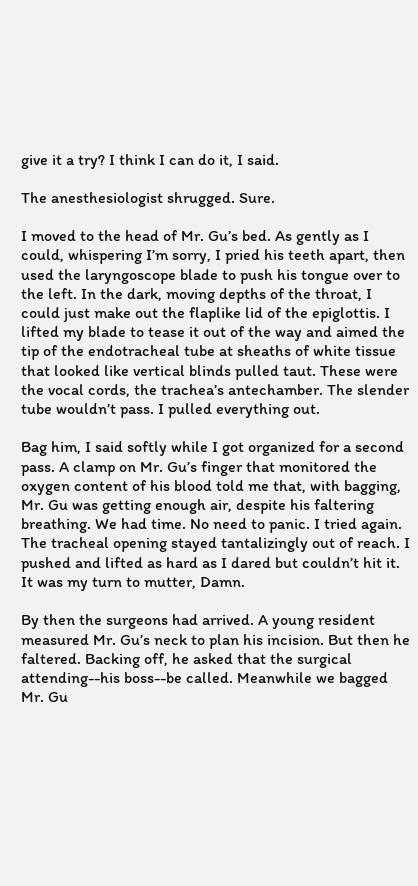give it a try? I think I can do it, I said.

The anesthesiologist shrugged. Sure.

I moved to the head of Mr. Gu’s bed. As gently as I could, whispering I’m sorry, I pried his teeth apart, then used the laryngoscope blade to push his tongue over to the left. In the dark, moving depths of the throat, I could just make out the flaplike lid of the epiglottis. I lifted my blade to tease it out of the way and aimed the tip of the endotracheal tube at sheaths of white tissue that looked like vertical blinds pulled taut. These were the vocal cords, the trachea’s antechamber. The slender tube wouldn’t pass. I pulled everything out.

Bag him, I said softly while I got organized for a second pass. A clamp on Mr. Gu’s finger that monitored the oxygen content of his blood told me that, with bagging, Mr. Gu was getting enough air, despite his faltering breathing. We had time. No need to panic. I tried again. The tracheal opening stayed tantalizingly out of reach. I pushed and lifted as hard as I dared but couldn’t hit it. It was my turn to mutter, Damn.

By then the surgeons had arrived. A young resident measured Mr. Gu’s neck to plan his incision. But then he faltered. Backing off, he asked that the surgical attending--his boss--be called. Meanwhile we bagged Mr. Gu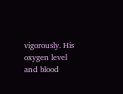vigorously. His oxygen level and blood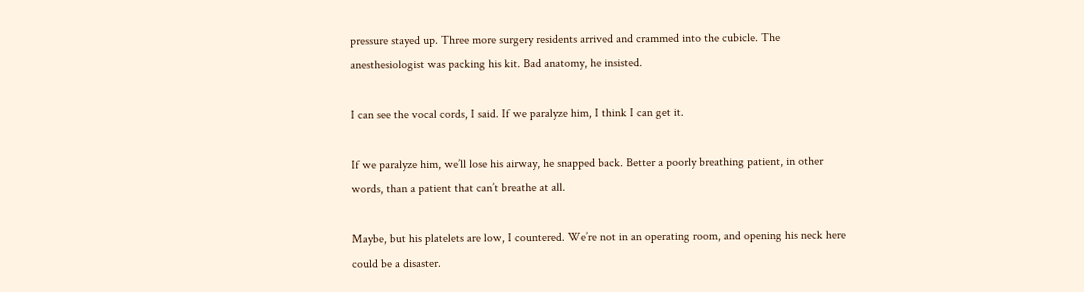pressure stayed up. Three more surgery residents arrived and crammed into the cubicle. The anesthesiologist was packing his kit. Bad anatomy, he insisted.

I can see the vocal cords, I said. If we paralyze him, I think I can get it.

If we paralyze him, we’ll lose his airway, he snapped back. Better a poorly breathing patient, in other words, than a patient that can’t breathe at all.

Maybe, but his platelets are low, I countered. We’re not in an operating room, and opening his neck here could be a disaster.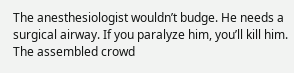The anesthesiologist wouldn’t budge. He needs a surgical airway. If you paralyze him, you’ll kill him. The assembled crowd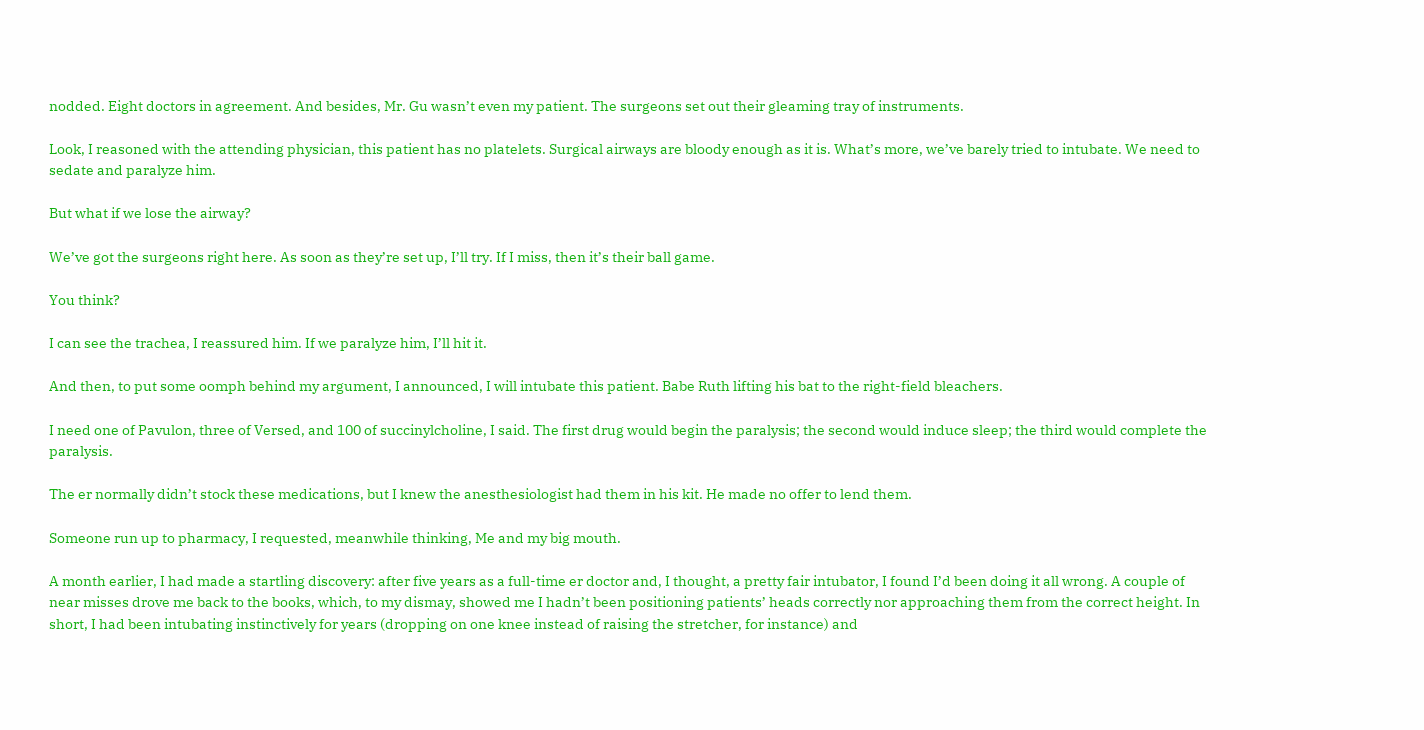nodded. Eight doctors in agreement. And besides, Mr. Gu wasn’t even my patient. The surgeons set out their gleaming tray of instruments.

Look, I reasoned with the attending physician, this patient has no platelets. Surgical airways are bloody enough as it is. What’s more, we’ve barely tried to intubate. We need to sedate and paralyze him.

But what if we lose the airway?

We’ve got the surgeons right here. As soon as they’re set up, I’ll try. If I miss, then it’s their ball game.

You think?

I can see the trachea, I reassured him. If we paralyze him, I’ll hit it.

And then, to put some oomph behind my argument, I announced, I will intubate this patient. Babe Ruth lifting his bat to the right-field bleachers.

I need one of Pavulon, three of Versed, and 100 of succinylcholine, I said. The first drug would begin the paralysis; the second would induce sleep; the third would complete the paralysis.

The er normally didn’t stock these medications, but I knew the anesthesiologist had them in his kit. He made no offer to lend them.

Someone run up to pharmacy, I requested, meanwhile thinking, Me and my big mouth.

A month earlier, I had made a startling discovery: after five years as a full-time er doctor and, I thought, a pretty fair intubator, I found I’d been doing it all wrong. A couple of near misses drove me back to the books, which, to my dismay, showed me I hadn’t been positioning patients’ heads correctly nor approaching them from the correct height. In short, I had been intubating instinctively for years (dropping on one knee instead of raising the stretcher, for instance) and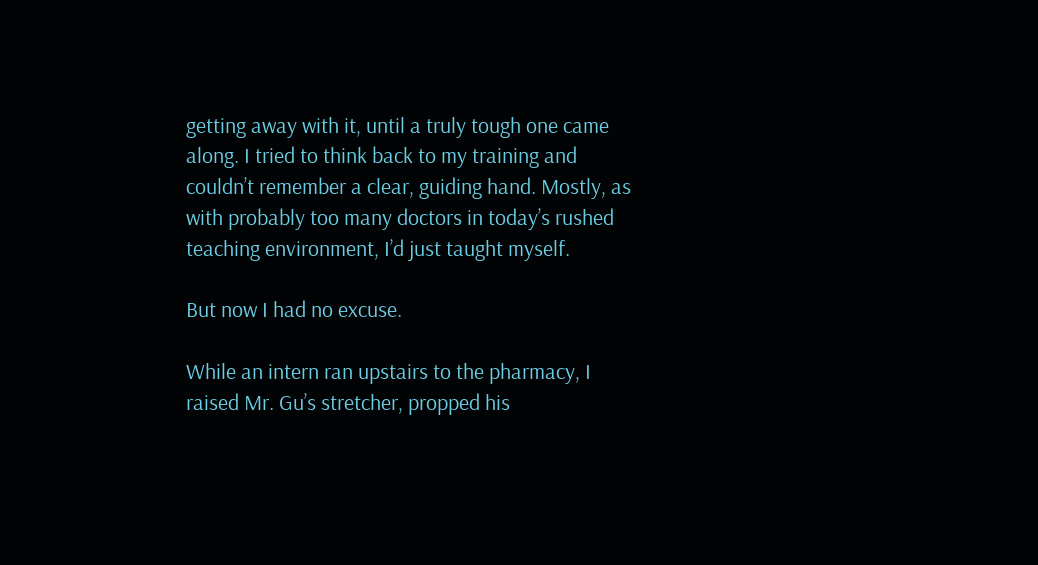getting away with it, until a truly tough one came along. I tried to think back to my training and couldn’t remember a clear, guiding hand. Mostly, as with probably too many doctors in today’s rushed teaching environment, I’d just taught myself.

But now I had no excuse.

While an intern ran upstairs to the pharmacy, I raised Mr. Gu’s stretcher, propped his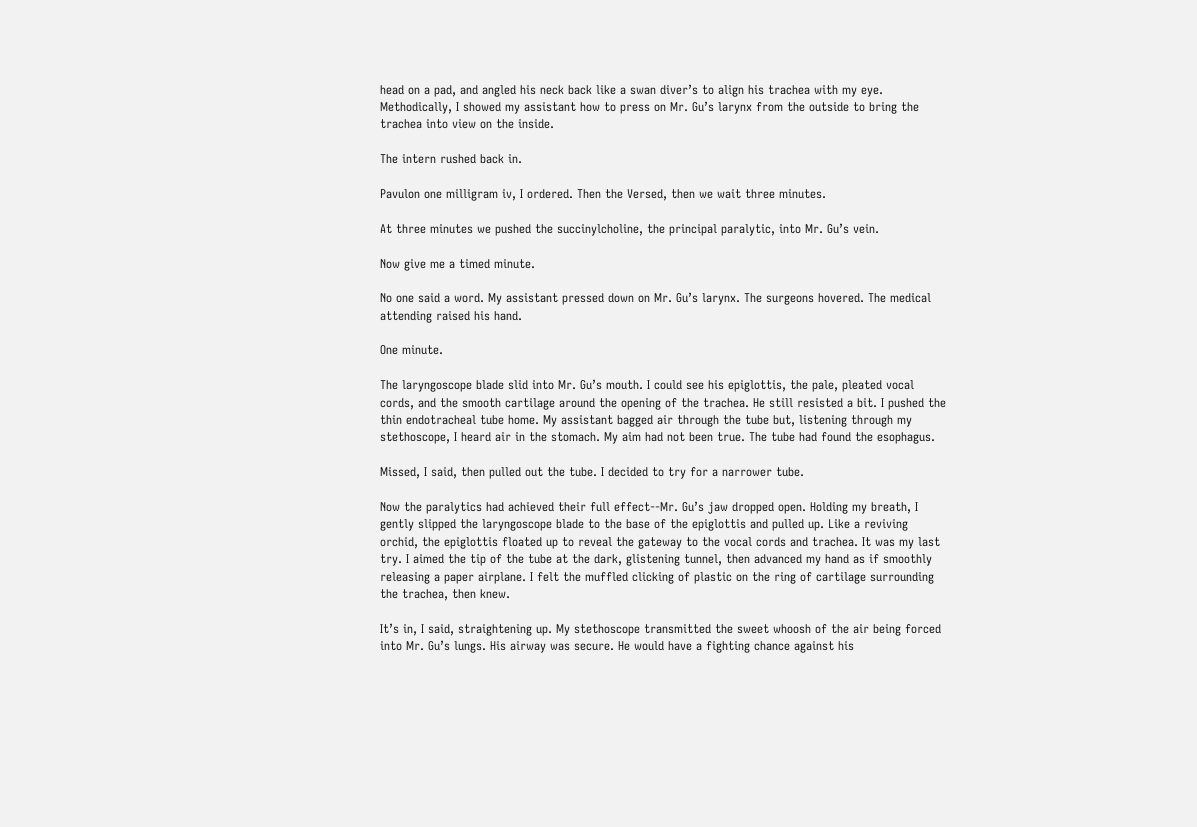head on a pad, and angled his neck back like a swan diver’s to align his trachea with my eye. Methodically, I showed my assistant how to press on Mr. Gu’s larynx from the outside to bring the trachea into view on the inside.

The intern rushed back in.

Pavulon one milligram iv, I ordered. Then the Versed, then we wait three minutes.

At three minutes we pushed the succinylcholine, the principal paralytic, into Mr. Gu’s vein.

Now give me a timed minute.

No one said a word. My assistant pressed down on Mr. Gu’s larynx. The surgeons hovered. The medical attending raised his hand.

One minute.

The laryngoscope blade slid into Mr. Gu’s mouth. I could see his epiglottis, the pale, pleated vocal cords, and the smooth cartilage around the opening of the trachea. He still resisted a bit. I pushed the thin endotracheal tube home. My assistant bagged air through the tube but, listening through my stethoscope, I heard air in the stomach. My aim had not been true. The tube had found the esophagus.

Missed, I said, then pulled out the tube. I decided to try for a narrower tube.

Now the paralytics had achieved their full effect--Mr. Gu’s jaw dropped open. Holding my breath, I gently slipped the laryngoscope blade to the base of the epiglottis and pulled up. Like a reviving orchid, the epiglottis floated up to reveal the gateway to the vocal cords and trachea. It was my last try. I aimed the tip of the tube at the dark, glistening tunnel, then advanced my hand as if smoothly releasing a paper airplane. I felt the muffled clicking of plastic on the ring of cartilage surrounding the trachea, then knew.

It’s in, I said, straightening up. My stethoscope transmitted the sweet whoosh of the air being forced into Mr. Gu’s lungs. His airway was secure. He would have a fighting chance against his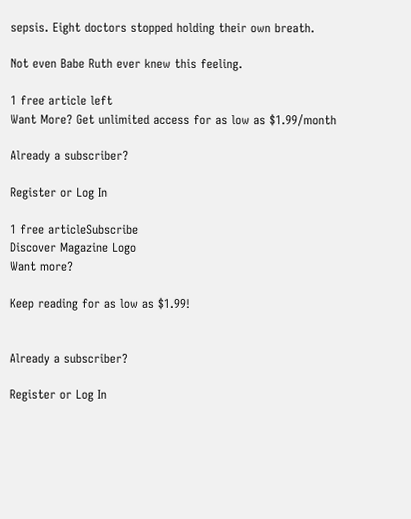sepsis. Eight doctors stopped holding their own breath.

Not even Babe Ruth ever knew this feeling.

1 free article left
Want More? Get unlimited access for as low as $1.99/month

Already a subscriber?

Register or Log In

1 free articleSubscribe
Discover Magazine Logo
Want more?

Keep reading for as low as $1.99!


Already a subscriber?

Register or Log In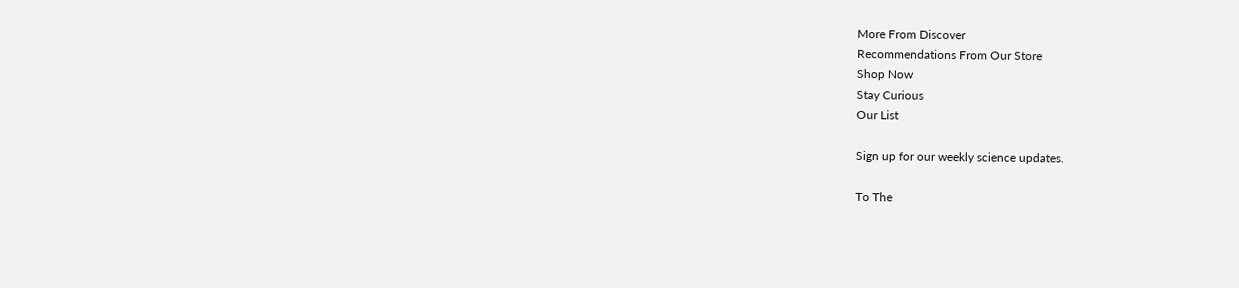More From Discover
Recommendations From Our Store
Shop Now
Stay Curious
Our List

Sign up for our weekly science updates.

To The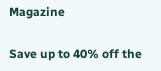Magazine

Save up to 40% off the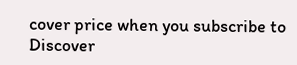cover price when you subscribe to Discover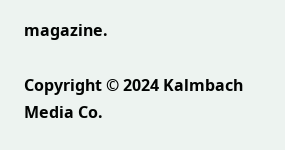magazine.

Copyright © 2024 Kalmbach Media Co.